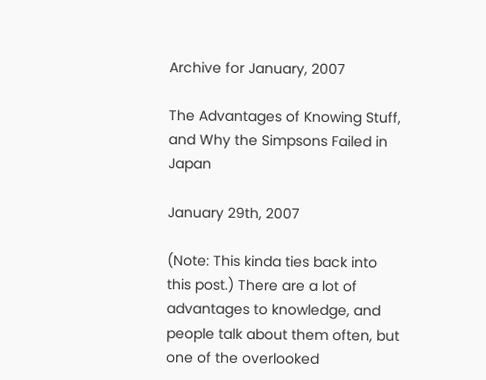Archive for January, 2007

The Advantages of Knowing Stuff, and Why the Simpsons Failed in Japan

January 29th, 2007

(Note: This kinda ties back into this post.) There are a lot of advantages to knowledge, and people talk about them often, but one of the overlooked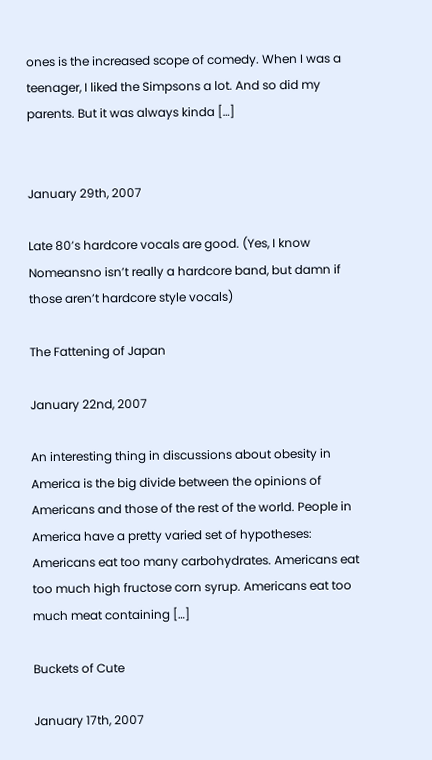ones is the increased scope of comedy. When I was a teenager, I liked the Simpsons a lot. And so did my parents. But it was always kinda […]


January 29th, 2007

Late 80’s hardcore vocals are good. (Yes, I know Nomeansno isn’t really a hardcore band, but damn if those aren’t hardcore style vocals)

The Fattening of Japan

January 22nd, 2007

An interesting thing in discussions about obesity in America is the big divide between the opinions of Americans and those of the rest of the world. People in America have a pretty varied set of hypotheses: Americans eat too many carbohydrates. Americans eat too much high fructose corn syrup. Americans eat too much meat containing […]

Buckets of Cute

January 17th, 2007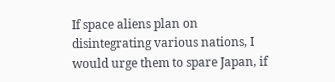If space aliens plan on disintegrating various nations, I would urge them to spare Japan, if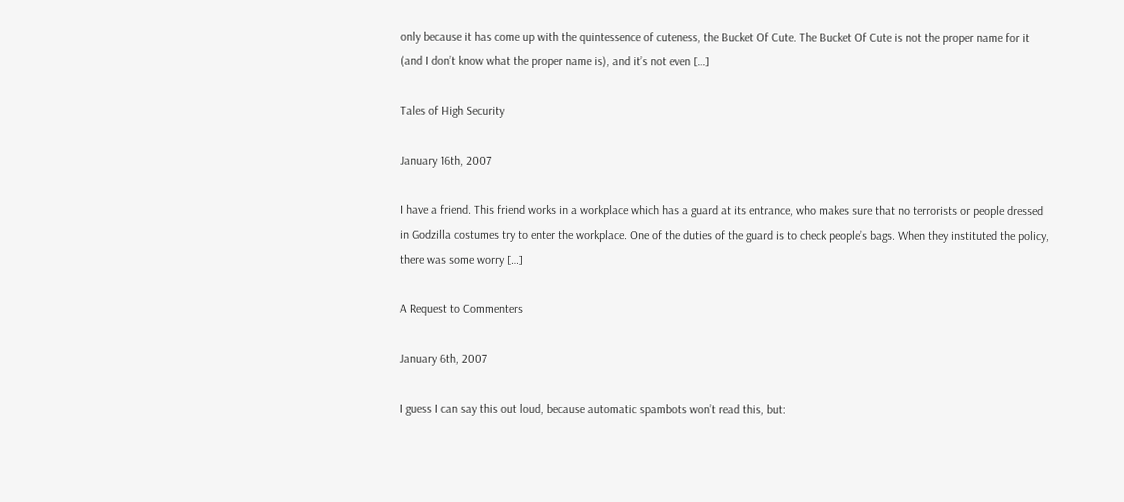only because it has come up with the quintessence of cuteness, the Bucket Of Cute. The Bucket Of Cute is not the proper name for it (and I don’t know what the proper name is), and it’s not even […]

Tales of High Security

January 16th, 2007

I have a friend. This friend works in a workplace which has a guard at its entrance, who makes sure that no terrorists or people dressed in Godzilla costumes try to enter the workplace. One of the duties of the guard is to check people’s bags. When they instituted the policy, there was some worry […]

A Request to Commenters

January 6th, 2007

I guess I can say this out loud, because automatic spambots won’t read this, but: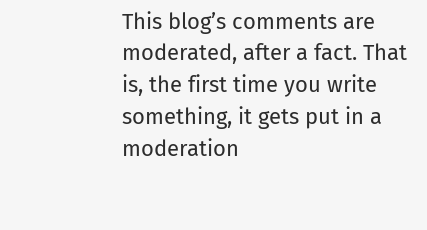This blog’s comments are moderated, after a fact. That is, the first time you write something, it gets put in a moderation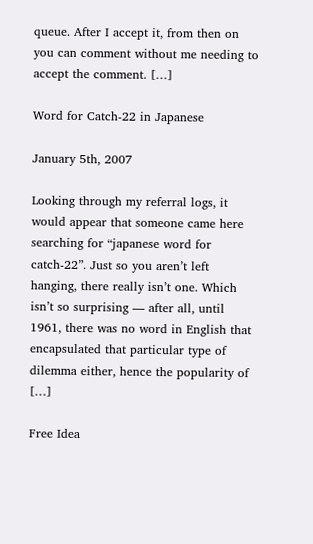queue. After I accept it, from then on you can comment without me needing to accept the comment. […]

Word for Catch-22 in Japanese

January 5th, 2007

Looking through my referral logs, it would appear that someone came here searching for “japanese word for catch-22”. Just so you aren’t left hanging, there really isn’t one. Which isn’t so surprising — after all, until 1961, there was no word in English that encapsulated that particular type of dilemma either, hence the popularity of […]

Free Idea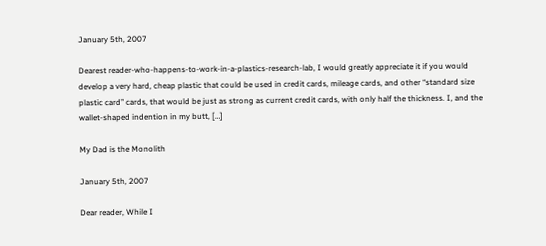January 5th, 2007

Dearest reader-who-happens-to-work-in-a-plastics-research-lab, I would greatly appreciate it if you would develop a very hard, cheap plastic that could be used in credit cards, mileage cards, and other “standard size plastic card” cards, that would be just as strong as current credit cards, with only half the thickness. I, and the wallet-shaped indention in my butt, […]

My Dad is the Monolith

January 5th, 2007

Dear reader, While I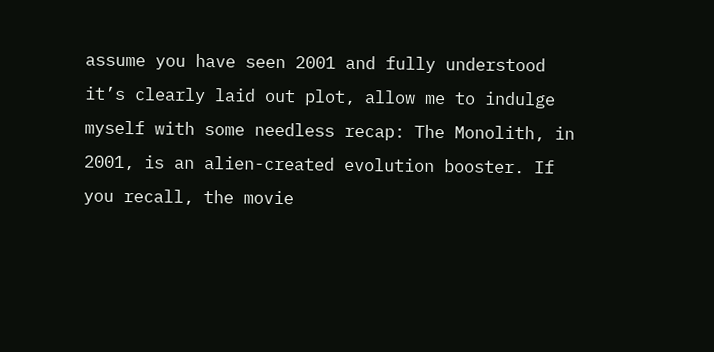assume you have seen 2001 and fully understood it’s clearly laid out plot, allow me to indulge myself with some needless recap: The Monolith, in 2001, is an alien-created evolution booster. If you recall, the movie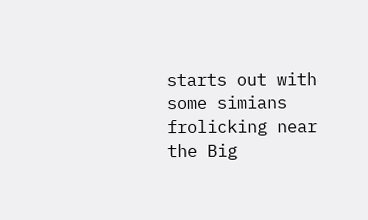starts out with some simians frolicking near the Big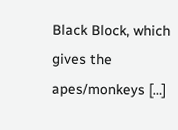Black Block, which gives the apes/monkeys […]